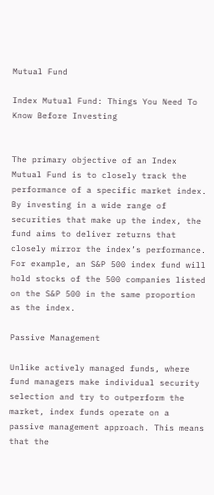Mutual Fund

Index Mutual Fund: Things You Need To Know Before Investing


The primary objective of an Index Mutual Fund is to closely track the performance of a specific market index. By investing in a wide range of securities that make up the index, the fund aims to deliver returns that closely mirror the index’s performance. For example, an S&P 500 index fund will hold stocks of the 500 companies listed on the S&P 500 in the same proportion as the index.

Passive Management

Unlike actively managed funds, where fund managers make individual security selection and try to outperform the market, index funds operate on a passive management approach. This means that the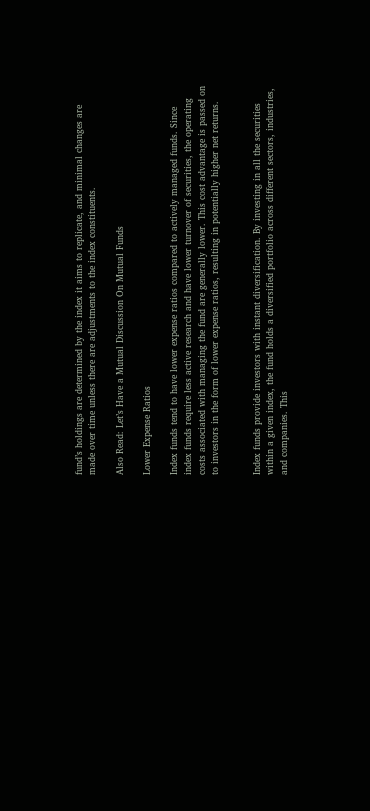fund’s holdings are determined by the index it aims to replicate, and minimal changes are made over time unless there are adjustments to the index constituents.

Also Read: Let’s Have a Mutual Discussion On Mutual Funds

Lower Expense Ratios

Index funds tend to have lower expense ratios compared to actively managed funds. Since index funds require less active research and have lower turnover of securities, the operating costs associated with managing the fund are generally lower. This cost advantage is passed on to investors in the form of lower expense ratios, resulting in potentially higher net returns.


Index funds provide investors with instant diversification. By investing in all the securities within a given index, the fund holds a diversified portfolio across different sectors, industries, and companies. This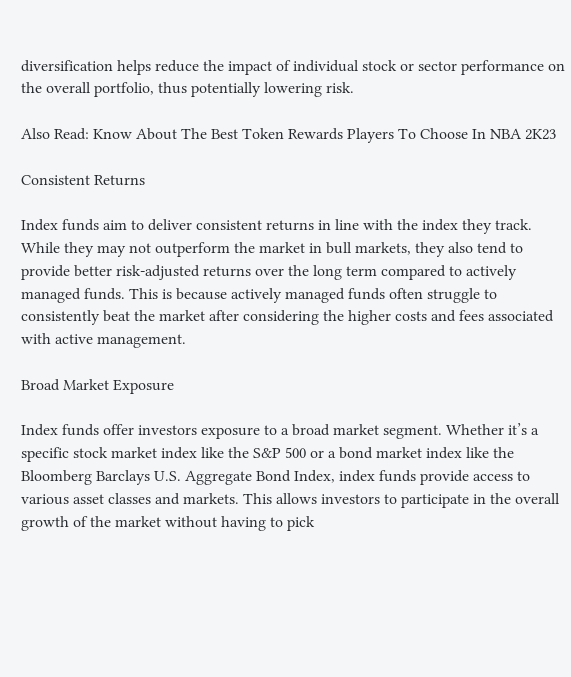diversification helps reduce the impact of individual stock or sector performance on the overall portfolio, thus potentially lowering risk.

Also Read: Know About The Best Token Rewards Players To Choose In NBA 2K23

Consistent Returns

Index funds aim to deliver consistent returns in line with the index they track. While they may not outperform the market in bull markets, they also tend to provide better risk-adjusted returns over the long term compared to actively managed funds. This is because actively managed funds often struggle to consistently beat the market after considering the higher costs and fees associated with active management.

Broad Market Exposure

Index funds offer investors exposure to a broad market segment. Whether it’s a specific stock market index like the S&P 500 or a bond market index like the Bloomberg Barclays U.S. Aggregate Bond Index, index funds provide access to various asset classes and markets. This allows investors to participate in the overall growth of the market without having to pick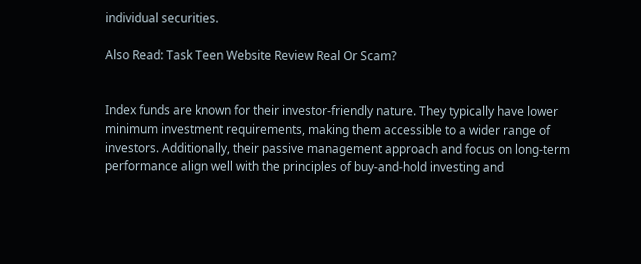individual securities.

Also Read: Task Teen Website Review Real Or Scam?


Index funds are known for their investor-friendly nature. They typically have lower minimum investment requirements, making them accessible to a wider range of investors. Additionally, their passive management approach and focus on long-term performance align well with the principles of buy-and-hold investing and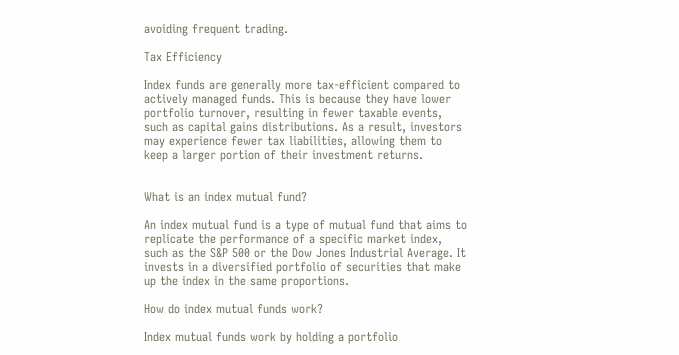avoiding frequent trading.

Tax Efficiency

Index funds are generally more tax-efficient compared to actively managed funds. This is because they have lower portfolio turnover, resulting in fewer taxable events, such as capital gains distributions. As a result, investors may experience fewer tax liabilities, allowing them to keep a larger portion of their investment returns.


What is an index mutual fund?

An index mutual fund is a type of mutual fund that aims to replicate the performance of a specific market index, such as the S&P 500 or the Dow Jones Industrial Average. It invests in a diversified portfolio of securities that make up the index in the same proportions.

How do index mutual funds work?

Index mutual funds work by holding a portfolio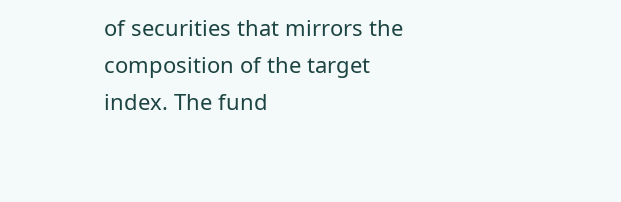of securities that mirrors the composition of the target index. The fund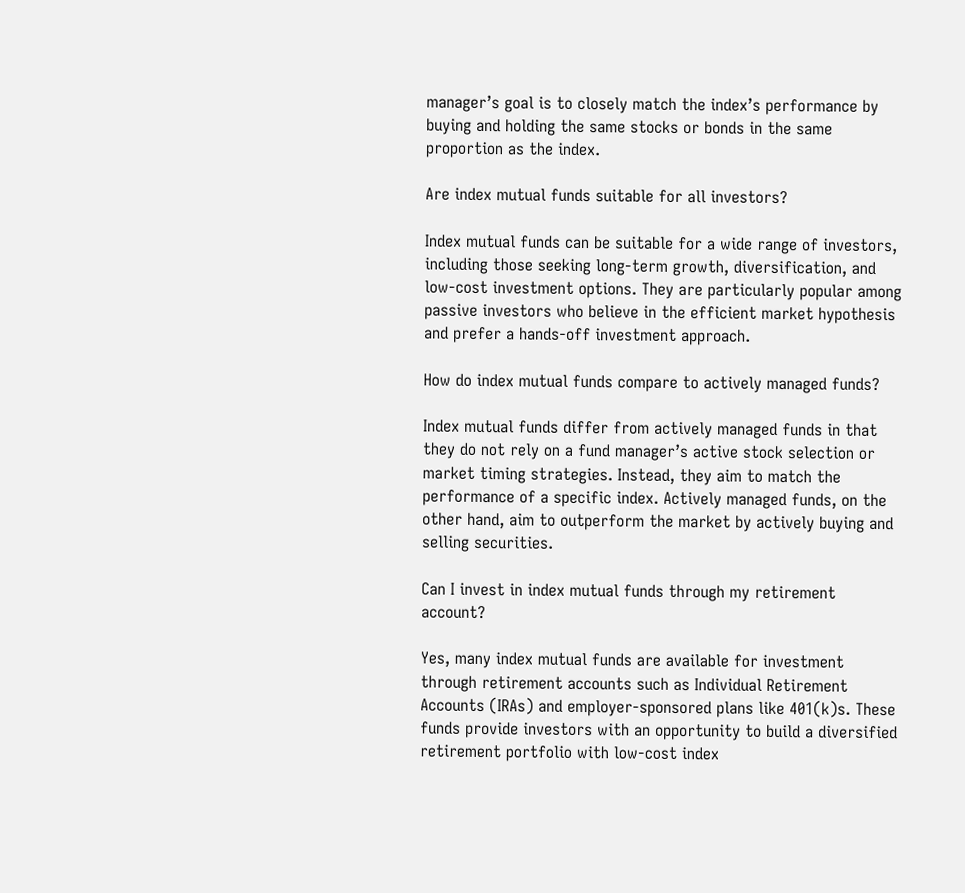manager’s goal is to closely match the index’s performance by buying and holding the same stocks or bonds in the same proportion as the index.

Are index mutual funds suitable for all investors?

Index mutual funds can be suitable for a wide range of investors, including those seeking long-term growth, diversification, and low-cost investment options. They are particularly popular among passive investors who believe in the efficient market hypothesis and prefer a hands-off investment approach.

How do index mutual funds compare to actively managed funds?

Index mutual funds differ from actively managed funds in that they do not rely on a fund manager’s active stock selection or market timing strategies. Instead, they aim to match the performance of a specific index. Actively managed funds, on the other hand, aim to outperform the market by actively buying and selling securities.

Can I invest in index mutual funds through my retirement account?

Yes, many index mutual funds are available for investment through retirement accounts such as Individual Retirement Accounts (IRAs) and employer-sponsored plans like 401(k)s. These funds provide investors with an opportunity to build a diversified retirement portfolio with low-cost index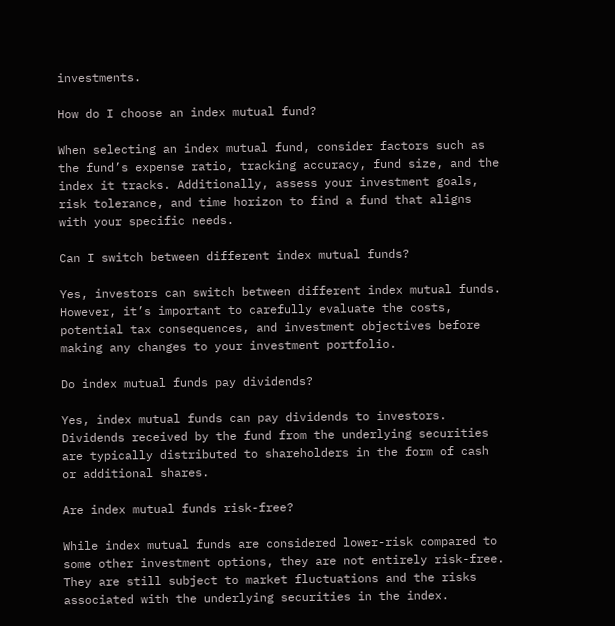investments.

How do I choose an index mutual fund?

When selecting an index mutual fund, consider factors such as the fund’s expense ratio, tracking accuracy, fund size, and the index it tracks. Additionally, assess your investment goals, risk tolerance, and time horizon to find a fund that aligns with your specific needs.

Can I switch between different index mutual funds?

Yes, investors can switch between different index mutual funds. However, it’s important to carefully evaluate the costs, potential tax consequences, and investment objectives before making any changes to your investment portfolio.

Do index mutual funds pay dividends?

Yes, index mutual funds can pay dividends to investors. Dividends received by the fund from the underlying securities are typically distributed to shareholders in the form of cash or additional shares.

Are index mutual funds risk-free?

While index mutual funds are considered lower-risk compared to some other investment options, they are not entirely risk-free. They are still subject to market fluctuations and the risks associated with the underlying securities in the index.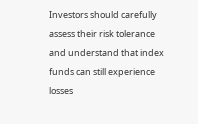Investors should carefully assess their risk tolerance and understand that index funds can still experience losses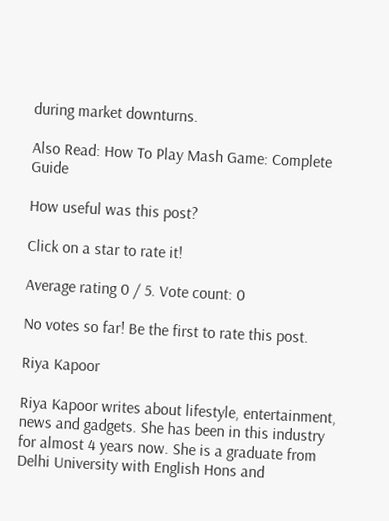during market downturns.

Also Read: How To Play Mash Game: Complete Guide

How useful was this post?

Click on a star to rate it!

Average rating 0 / 5. Vote count: 0

No votes so far! Be the first to rate this post.

Riya Kapoor

Riya Kapoor writes about lifestyle, entertainment, news and gadgets. She has been in this industry for almost 4 years now. She is a graduate from Delhi University with English Hons and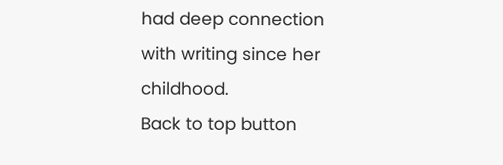had deep connection with writing since her childhood.
Back to top button